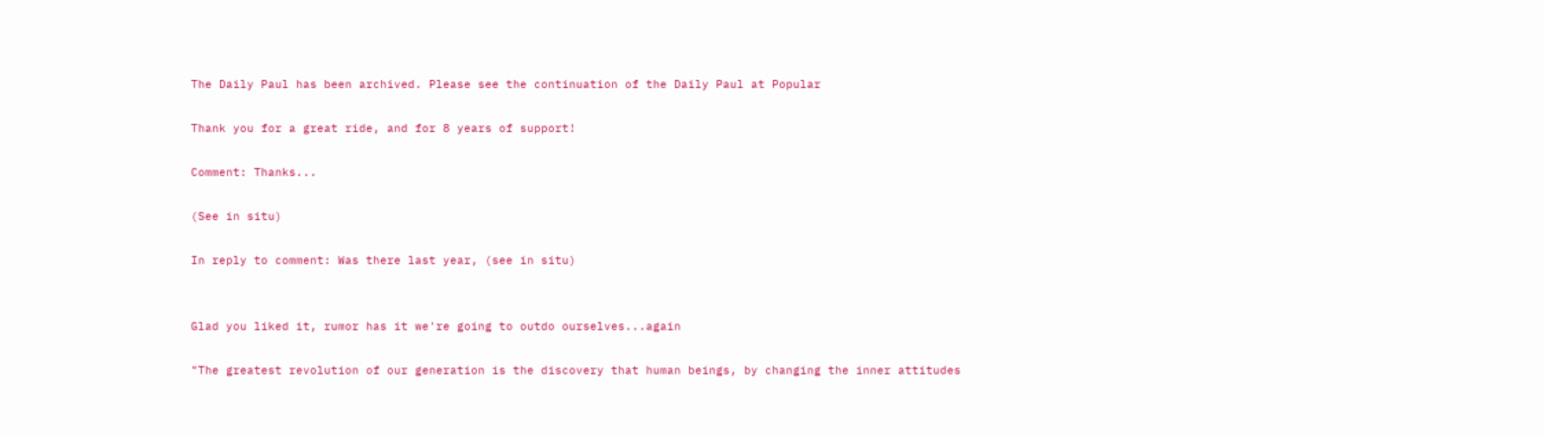The Daily Paul has been archived. Please see the continuation of the Daily Paul at Popular

Thank you for a great ride, and for 8 years of support!

Comment: Thanks...

(See in situ)

In reply to comment: Was there last year, (see in situ)


Glad you liked it, rumor has it we're going to outdo ourselves...again

"The greatest revolution of our generation is the discovery that human beings, by changing the inner attitudes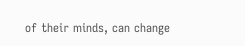of their minds, can change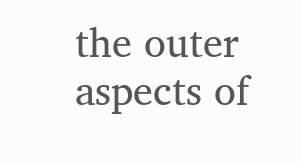the outer aspects of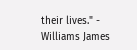their lives." - Williams James